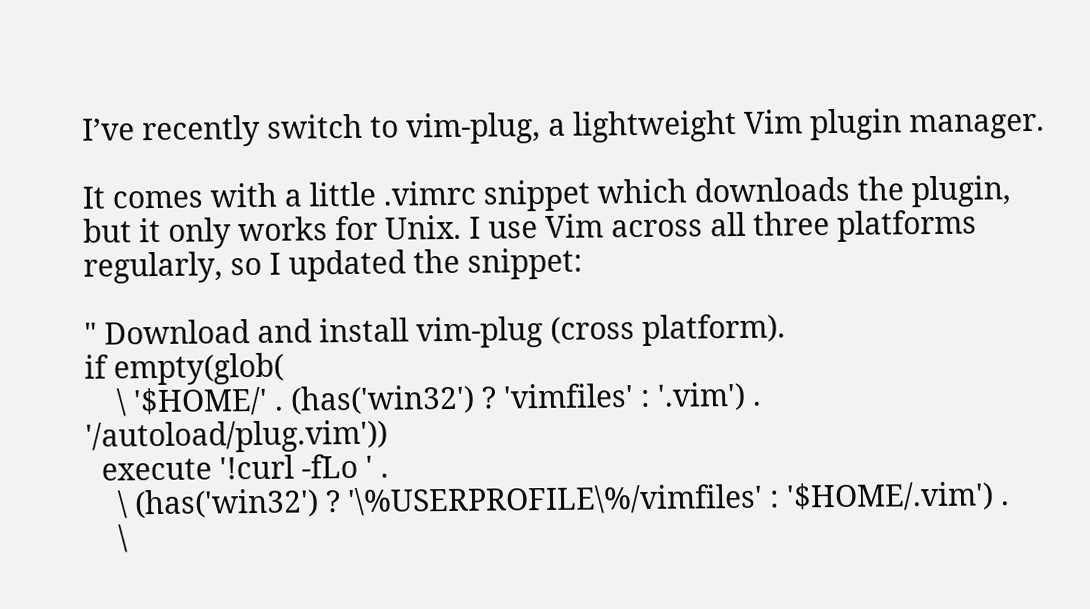I’ve recently switch to vim-plug, a lightweight Vim plugin manager.

It comes with a little .vimrc snippet which downloads the plugin, but it only works for Unix. I use Vim across all three platforms regularly, so I updated the snippet:

" Download and install vim-plug (cross platform).
if empty(glob(
    \ '$HOME/' . (has('win32') ? 'vimfiles' : '.vim') . '/autoload/plug.vim'))
  execute '!curl -fLo ' .
    \ (has('win32') ? '\%USERPROFILE\%/vimfiles' : '$HOME/.vim') .
    \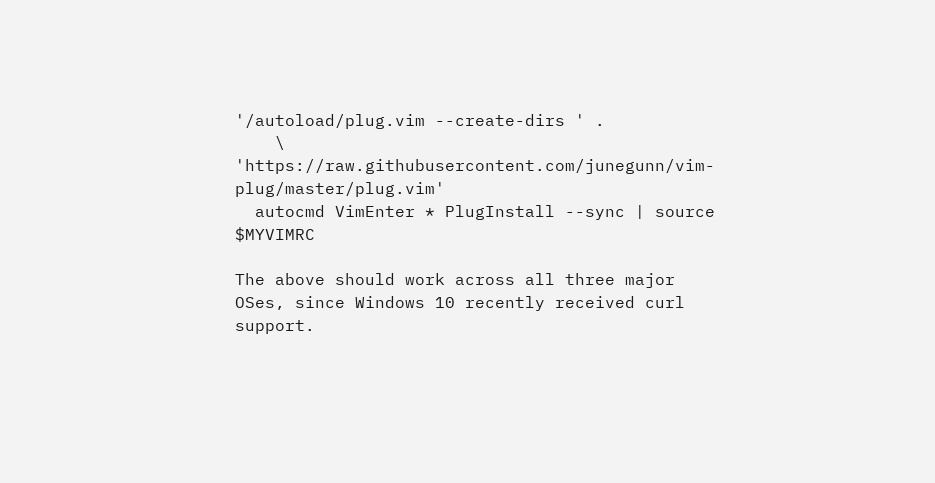'/autoload/plug.vim --create-dirs ' .
    \ 'https://raw.githubusercontent.com/junegunn/vim-plug/master/plug.vim'
  autocmd VimEnter * PlugInstall --sync | source $MYVIMRC

The above should work across all three major OSes, since Windows 10 recently received curl support.